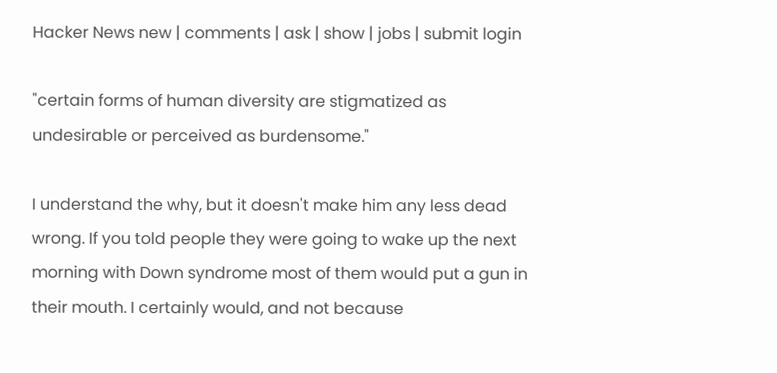Hacker News new | comments | ask | show | jobs | submit login

"certain forms of human diversity are stigmatized as undesirable or perceived as burdensome."

I understand the why, but it doesn't make him any less dead wrong. If you told people they were going to wake up the next morning with Down syndrome most of them would put a gun in their mouth. I certainly would, and not because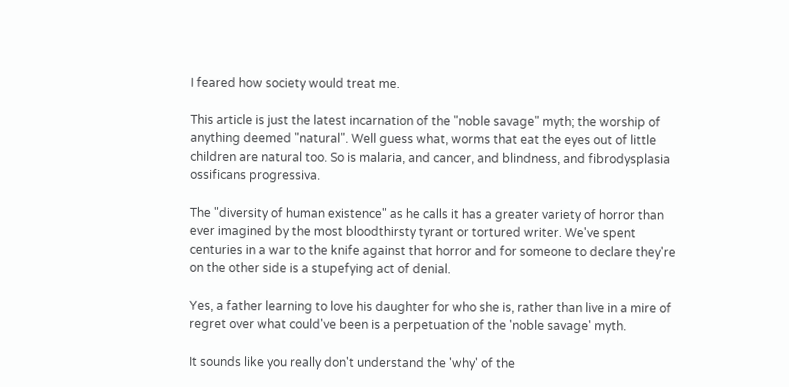I feared how society would treat me.

This article is just the latest incarnation of the "noble savage" myth; the worship of anything deemed "natural". Well guess what, worms that eat the eyes out of little children are natural too. So is malaria, and cancer, and blindness, and fibrodysplasia ossificans progressiva.

The "diversity of human existence" as he calls it has a greater variety of horror than ever imagined by the most bloodthirsty tyrant or tortured writer. We've spent centuries in a war to the knife against that horror and for someone to declare they're on the other side is a stupefying act of denial.

Yes, a father learning to love his daughter for who she is, rather than live in a mire of regret over what could've been is a perpetuation of the 'noble savage' myth.

It sounds like you really don't understand the 'why' of the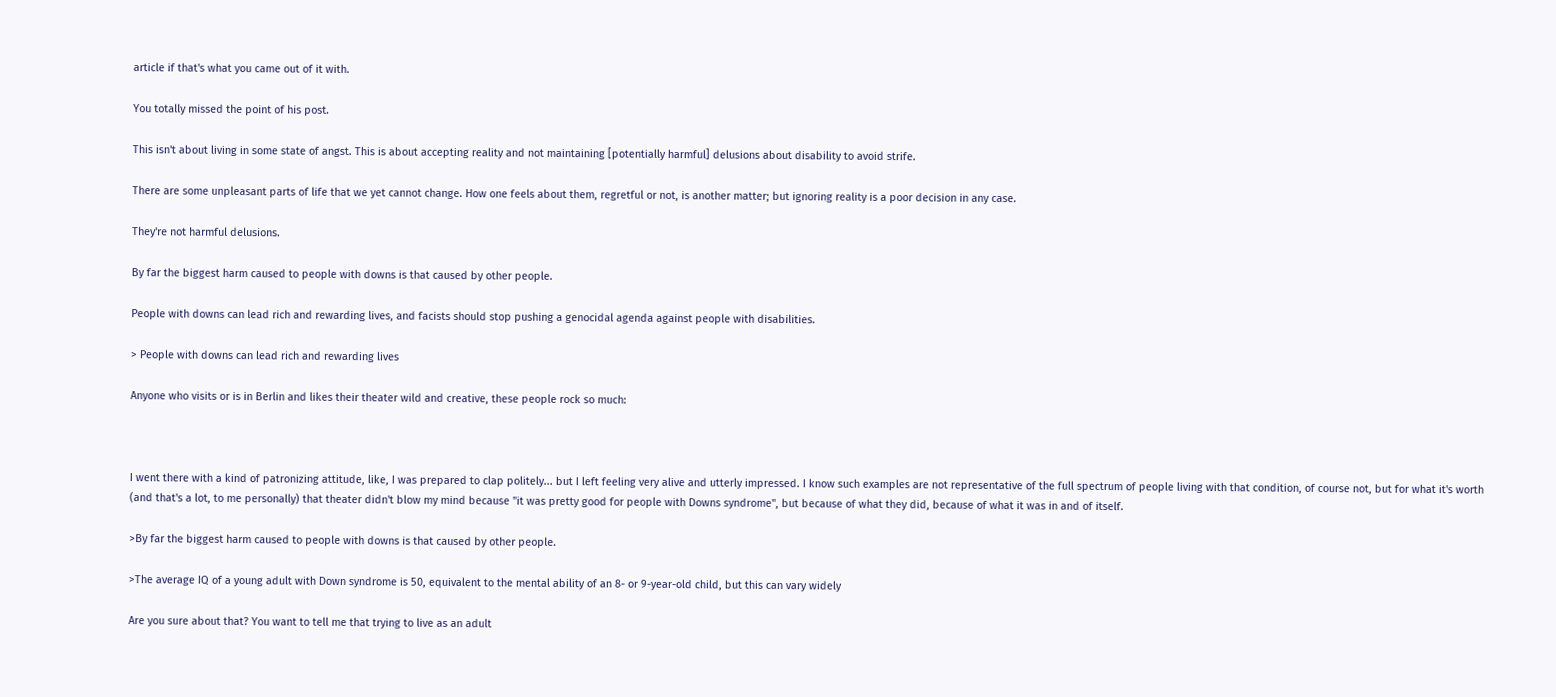article if that's what you came out of it with.

You totally missed the point of his post.

This isn't about living in some state of angst. This is about accepting reality and not maintaining [potentially harmful] delusions about disability to avoid strife.

There are some unpleasant parts of life that we yet cannot change. How one feels about them, regretful or not, is another matter; but ignoring reality is a poor decision in any case.

They're not harmful delusions.

By far the biggest harm caused to people with downs is that caused by other people.

People with downs can lead rich and rewarding lives, and facists should stop pushing a genocidal agenda against people with disabilities.

> People with downs can lead rich and rewarding lives

Anyone who visits or is in Berlin and likes their theater wild and creative, these people rock so much:



I went there with a kind of patronizing attitude, like, I was prepared to clap politely... but I left feeling very alive and utterly impressed. I know such examples are not representative of the full spectrum of people living with that condition, of course not, but for what it's worth (and that's a lot, to me personally) that theater didn't blow my mind because "it was pretty good for people with Downs syndrome", but because of what they did, because of what it was in and of itself.

>By far the biggest harm caused to people with downs is that caused by other people.

>The average IQ of a young adult with Down syndrome is 50, equivalent to the mental ability of an 8- or 9-year-old child, but this can vary widely

Are you sure about that? You want to tell me that trying to live as an adult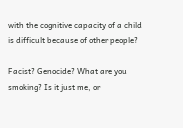with the cognitive capacity of a child is difficult because of other people?

Facist? Genocide? What are you smoking? Is it just me, or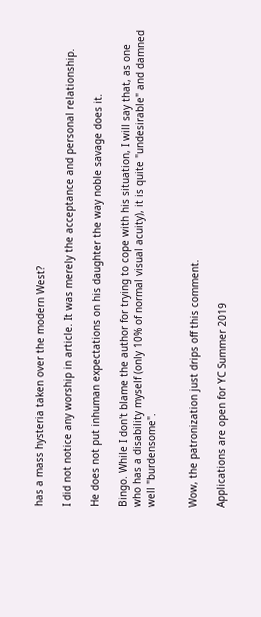has a mass hysteria taken over the modern West?

I did not notice any worship in article. It was merely the acceptance and personal relationship.

He does not put inhuman expectations on his daughter the way noble savage does it.

Bingo. While I don't blame the author for trying to cope with his situation, I will say that, as one who has a disability myself (only 10% of normal visual acuity), it is quite "undesirable" and damned well "burdensome".


Wow, the patronization just drips off this comment.

Applications are open for YC Summer 2019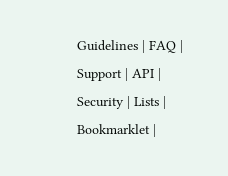Guidelines | FAQ | Support | API | Security | Lists | Bookmarklet |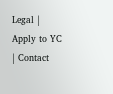Legal | Apply to YC | Contact